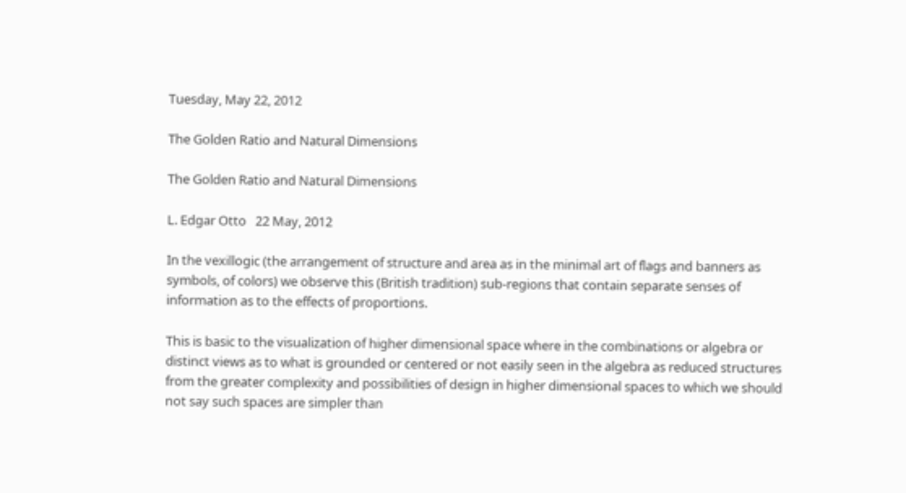Tuesday, May 22, 2012

The Golden Ratio and Natural Dimensions

The Golden Ratio and Natural Dimensions

L. Edgar Otto   22 May, 2012

In the vexillogic (the arrangement of structure and area as in the minimal art of flags and banners as symbols, of colors) we observe this (British tradition) sub-regions that contain separate senses of information as to the effects of proportions.

This is basic to the visualization of higher dimensional space where in the combinations or algebra or distinct views as to what is grounded or centered or not easily seen in the algebra as reduced structures from the greater complexity and possibilities of design in higher dimensional spaces to which we should not say such spaces are simpler than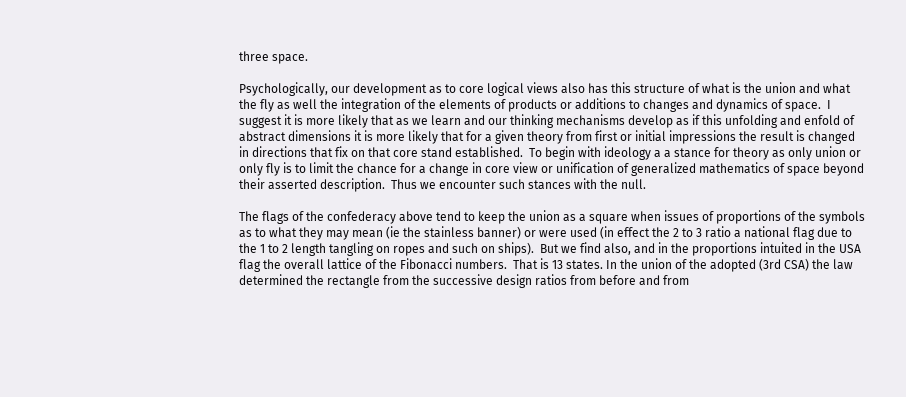three space.

Psychologically, our development as to core logical views also has this structure of what is the union and what the fly as well the integration of the elements of products or additions to changes and dynamics of space.  I suggest it is more likely that as we learn and our thinking mechanisms develop as if this unfolding and enfold of abstract dimensions it is more likely that for a given theory from first or initial impressions the result is changed in directions that fix on that core stand established.  To begin with ideology a a stance for theory as only union or only fly is to limit the chance for a change in core view or unification of generalized mathematics of space beyond their asserted description.  Thus we encounter such stances with the null.

The flags of the confederacy above tend to keep the union as a square when issues of proportions of the symbols as to what they may mean (ie the stainless banner) or were used (in effect the 2 to 3 ratio a national flag due to the 1 to 2 length tangling on ropes and such on ships).  But we find also, and in the proportions intuited in the USA flag the overall lattice of the Fibonacci numbers.  That is 13 states. In the union of the adopted (3rd CSA) the law determined the rectangle from the successive design ratios from before and from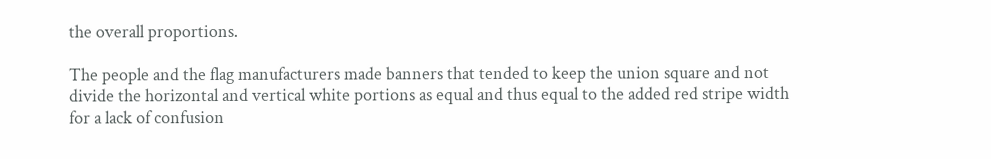the overall proportions.

The people and the flag manufacturers made banners that tended to keep the union square and not divide the horizontal and vertical white portions as equal and thus equal to the added red stripe width for a lack of confusion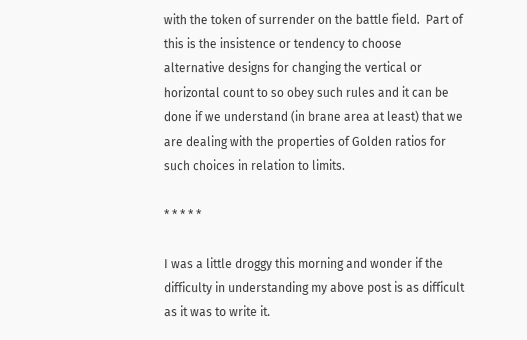with the token of surrender on the battle field.  Part of this is the insistence or tendency to choose alternative designs for changing the vertical or horizontal count to so obey such rules and it can be done if we understand (in brane area at least) that we are dealing with the properties of Golden ratios for such choices in relation to limits.

* * * * *

I was a little droggy this morning and wonder if the difficulty in understanding my above post is as difficult as it was to write it.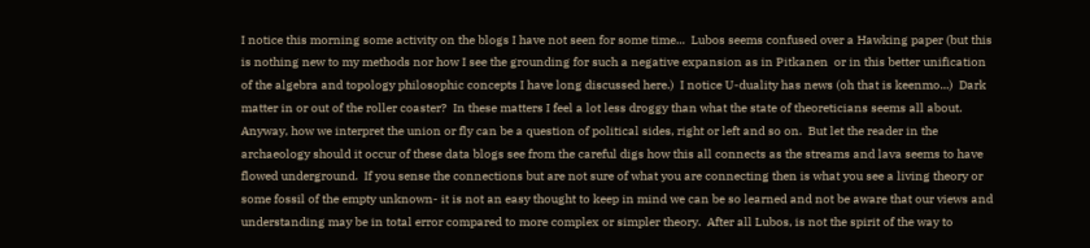I notice this morning some activity on the blogs I have not seen for some time...  Lubos seems confused over a Hawking paper (but this is nothing new to my methods nor how I see the grounding for such a negative expansion as in Pitkanen  or in this better unification of the algebra and topology philosophic concepts I have long discussed here.)  I notice U-duality has news (oh that is keenmo...)  Dark matter in or out of the roller coaster?  In these matters I feel a lot less droggy than what the state of theoreticians seems all about.  Anyway, how we interpret the union or fly can be a question of political sides, right or left and so on.  But let the reader in the archaeology should it occur of these data blogs see from the careful digs how this all connects as the streams and lava seems to have flowed underground.  If you sense the connections but are not sure of what you are connecting then is what you see a living theory or some fossil of the empty unknown- it is not an easy thought to keep in mind we can be so learned and not be aware that our views and understanding may be in total error compared to more complex or simpler theory.  After all Lubos, is not the spirit of the way to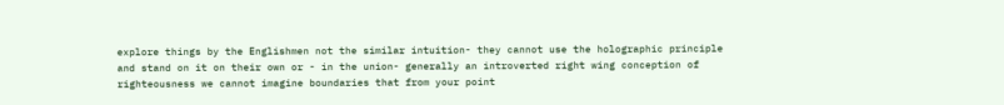explore things by the Englishmen not the similar intuition- they cannot use the holographic principle and stand on it on their own or - in the union- generally an introverted right wing conception of righteousness we cannot imagine boundaries that from your point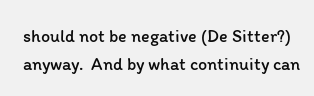should not be negative (De Sitter?) anyway.  And by what continuity can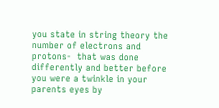you state in string theory the number of electrons and protons-  that was done differently and better before you were a twinkle in your parents eyes by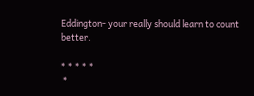Eddington- your really should learn to count better.

* * * * *
 *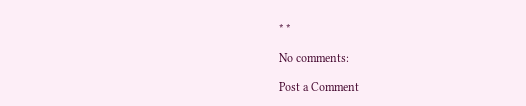* *

No comments:

Post a Comment